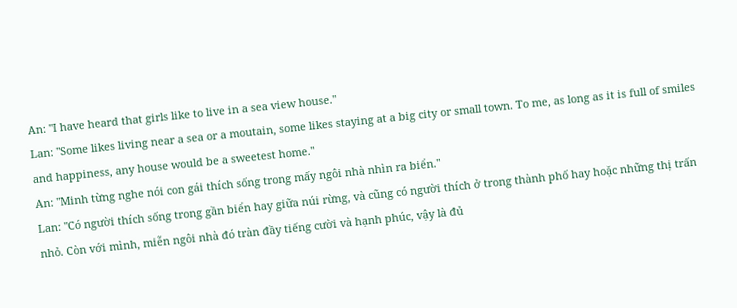An: "I have heard that girls like to live in a sea view house."
Lan: "Some likes living near a sea or a moutain, some likes staying at a big city or small town. To me, as long as it is full of smiles and happiness, any house would be a sweetest home."
An: "Minh từng nghe nói con gái thích sống trong mấy ngôi nhà nhìn ra biển."
Lan: "Có người thích sống trong gần biển hay giữa núi rừng, và cũng có người thích ở trong thành phố hay hoặc những thị trấn nhỏ. Còn với mình, miễn ngôi nhà đó tràn đầy tiếng cười và hạnh phúc, vậy là đủ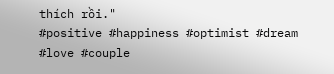thích rồi."
#positive #happiness #optimist #dream
#love #couple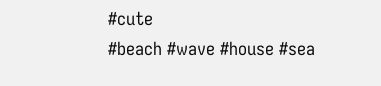#cute
#beach #wave #house #sea